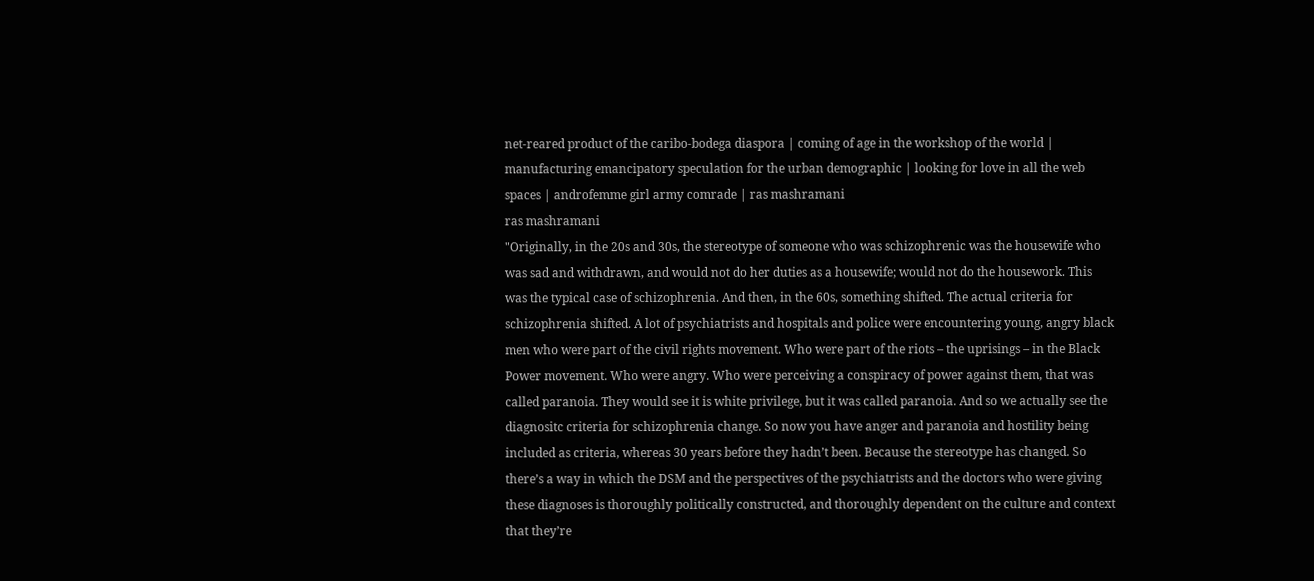net-reared product of the caribo-bodega diaspora | coming of age in the workshop of the world | manufacturing emancipatory speculation for the urban demographic | looking for love in all the web spaces | androfemme girl army comrade | ras mashramani
ras mashramani
"Originally, in the 20s and 30s, the stereotype of someone who was schizophrenic was the housewife who was sad and withdrawn, and would not do her duties as a housewife; would not do the housework. This was the typical case of schizophrenia. And then, in the 60s, something shifted. The actual criteria for schizophrenia shifted. A lot of psychiatrists and hospitals and police were encountering young, angry black men who were part of the civil rights movement. Who were part of the riots – the uprisings – in the Black Power movement. Who were angry. Who were perceiving a conspiracy of power against them, that was called paranoia. They would see it is white privilege, but it was called paranoia. And so we actually see the diagnositc criteria for schizophrenia change. So now you have anger and paranoia and hostility being included as criteria, whereas 30 years before they hadn’t been. Because the stereotype has changed. So there’s a way in which the DSM and the perspectives of the psychiatrists and the doctors who were giving these diagnoses is thoroughly politically constructed, and thoroughly dependent on the culture and context that they’re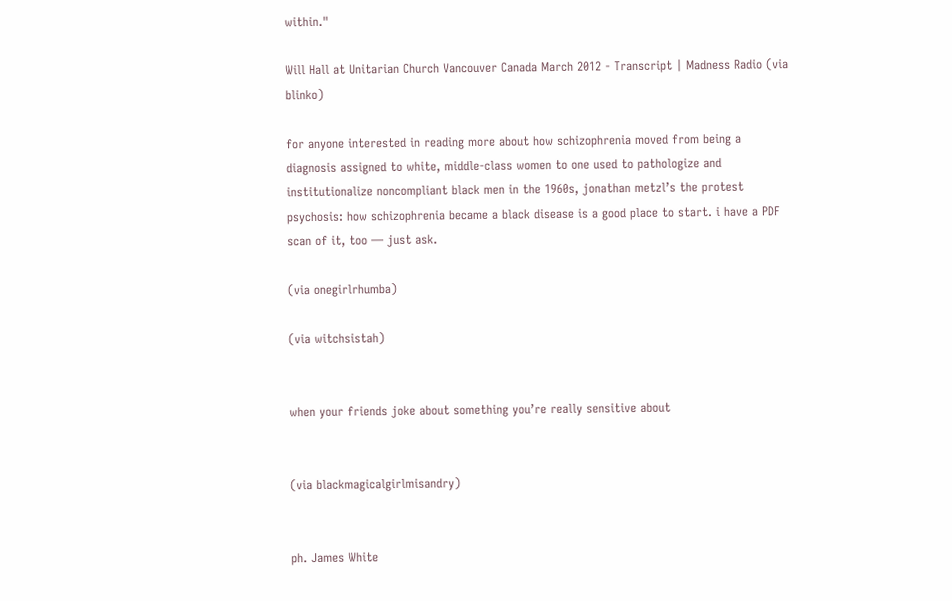within."

Will Hall at Unitarian Church Vancouver Canada March 2012 - Transcript | Madness Radio (via blinko)

for anyone interested in reading more about how schizophrenia moved from being a diagnosis assigned to white, middle-class women to one used to pathologize and institutionalize noncompliant black men in the 1960s, jonathan metzl’s the protest psychosis: how schizophrenia became a black disease is a good place to start. i have a PDF scan of it, too — just ask.

(via onegirlrhumba)

(via witchsistah)


when your friends joke about something you’re really sensitive about


(via blackmagicalgirlmisandry)


ph. James White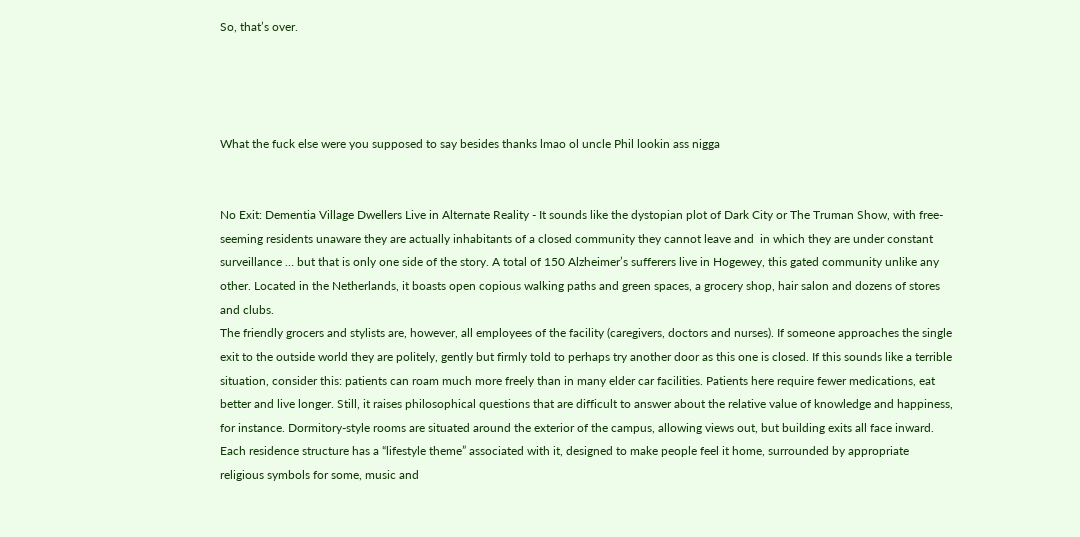So, that’s over.




What the fuck else were you supposed to say besides thanks lmao ol uncle Phil lookin ass nigga


No Exit: Dementia Village Dwellers Live in Alternate Reality - It sounds like the dystopian plot of Dark City or The Truman Show, with free-seeming residents unaware they are actually inhabitants of a closed community they cannot leave and  in which they are under constant surveillance … but that is only one side of the story. A total of 150 Alzheimer’s sufferers live in Hogewey, this gated community unlike any other. Located in the Netherlands, it boasts open copious walking paths and green spaces, a grocery shop, hair salon and dozens of stores and clubs.
The friendly grocers and stylists are, however, all employees of the facility (caregivers, doctors and nurses). If someone approaches the single exit to the outside world they are politely, gently but firmly told to perhaps try another door as this one is closed. If this sounds like a terrible situation, consider this: patients can roam much more freely than in many elder car facilities. Patients here require fewer medications, eat better and live longer. Still, it raises philosophical questions that are difficult to answer about the relative value of knowledge and happiness, for instance. Dormitory-style rooms are situated around the exterior of the campus, allowing views out, but building exits all face inward. Each residence structure has a “lifestyle theme” associated with it, designed to make people feel it home, surrounded by appropriate religious symbols for some, music and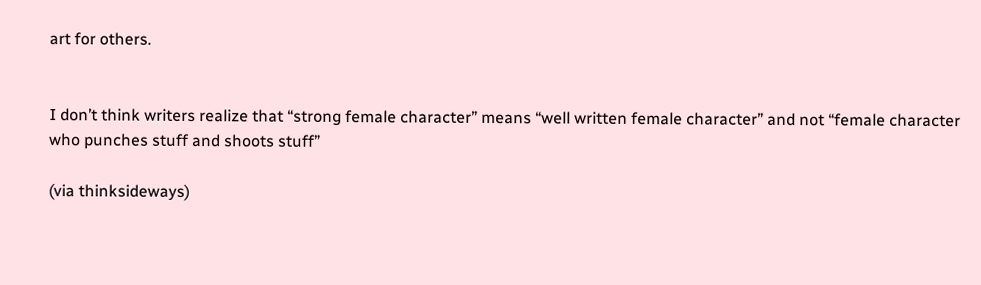art for others.


I don’t think writers realize that “strong female character” means “well written female character” and not “female character who punches stuff and shoots stuff”

(via thinksideways)